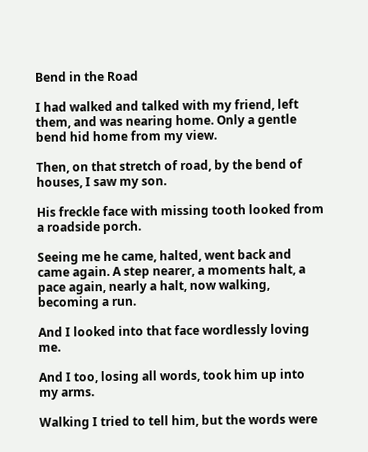Bend in the Road

I had walked and talked with my friend, left them, and was nearing home. Only a gentle bend hid home from my view.

Then, on that stretch of road, by the bend of houses, I saw my son.

His freckle face with missing tooth looked from a roadside porch.

Seeing me he came, halted, went back and came again. A step nearer, a moments halt, a pace again, nearly a halt, now walking, becoming a run.

And I looked into that face wordlessly loving me.

And I too, losing all words, took him up into my arms.

Walking I tried to tell him, but the words were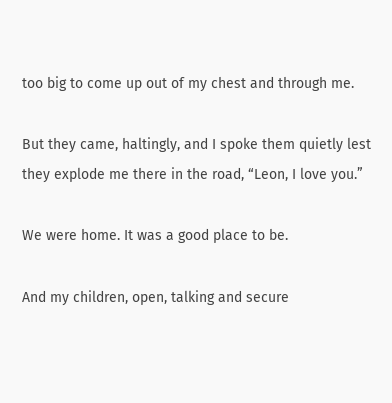too big to come up out of my chest and through me.

But they came, haltingly, and I spoke them quietly lest they explode me there in the road, “Leon, I love you.”

We were home. It was a good place to be.

And my children, open, talking and secure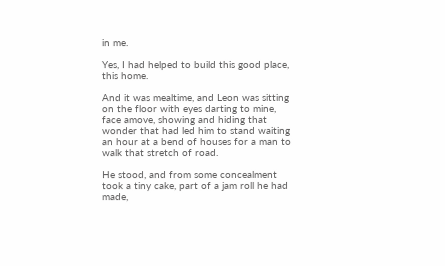in me.

Yes, I had helped to build this good place, this home.

And it was mealtime, and Leon was sitting on the floor with eyes darting to mine, face amove, showing and hiding that wonder that had led him to stand waiting an hour at a bend of houses for a man to walk that stretch of road.

He stood, and from some concealment took a tiny cake, part of a jam roll he had made,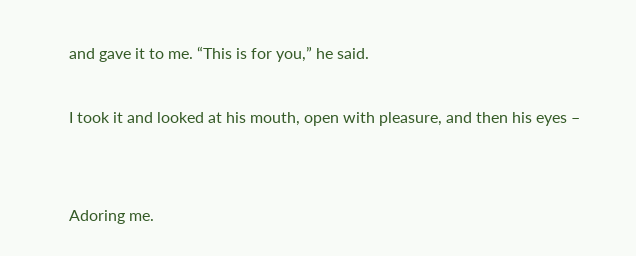and gave it to me. “This is for you,” he said.

I took it and looked at his mouth, open with pleasure, and then his eyes –


Adoring me.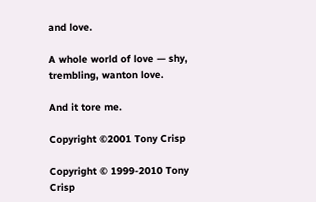and love.

A whole world of love — shy, trembling, wanton love.

And it tore me.

Copyright ©2001 Tony Crisp

Copyright © 1999-2010 Tony Crisp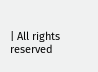| All rights reserved